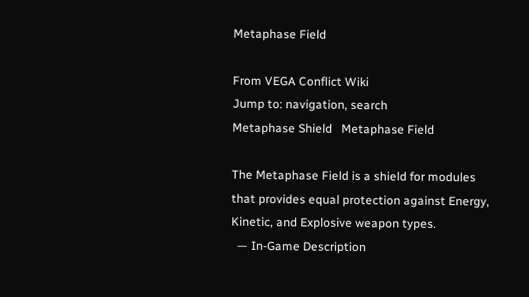Metaphase Field

From VEGA Conflict Wiki
Jump to: navigation, search
Metaphase Shield   Metaphase Field

The Metaphase Field is a shield for modules that provides equal protection against Energy, Kinetic, and Explosive weapon types.
  — In-Game Description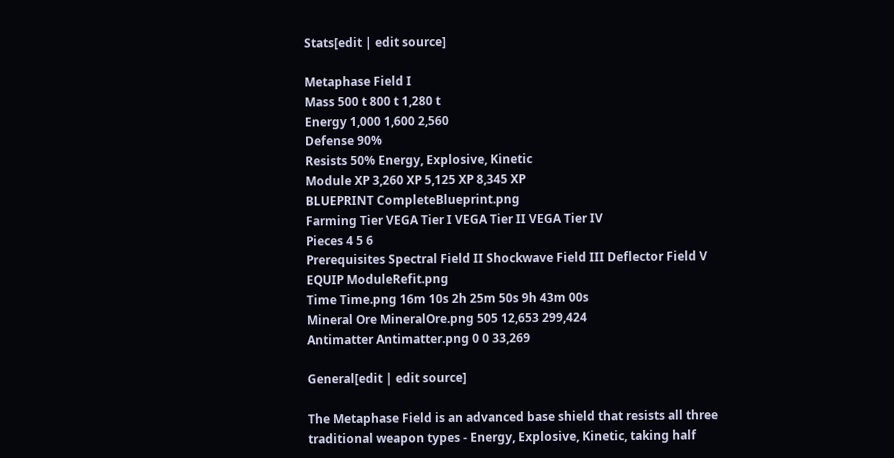Stats[edit | edit source]

Metaphase Field I
Mass 500 t 800 t 1,280 t
Energy 1,000 1,600 2,560
Defense 90%
Resists 50% Energy, Explosive, Kinetic
Module XP 3,260 XP 5,125 XP 8,345 XP
BLUEPRINT CompleteBlueprint.png
Farming Tier VEGA Tier I VEGA Tier II VEGA Tier IV
Pieces 4 5 6
Prerequisites Spectral Field II Shockwave Field III Deflector Field V
EQUIP ModuleRefit.png
Time Time.png 16m 10s 2h 25m 50s 9h 43m 00s
Mineral Ore MineralOre.png 505 12,653 299,424
Antimatter Antimatter.png 0 0 33,269

General[edit | edit source]

The Metaphase Field is an advanced base shield that resists all three traditional weapon types - Energy, Explosive, Kinetic, taking half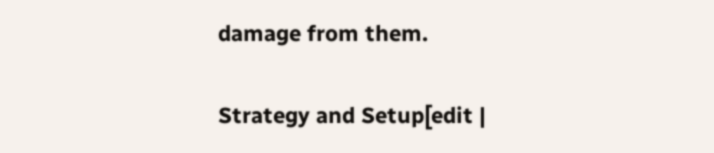damage from them.

Strategy and Setup[edit |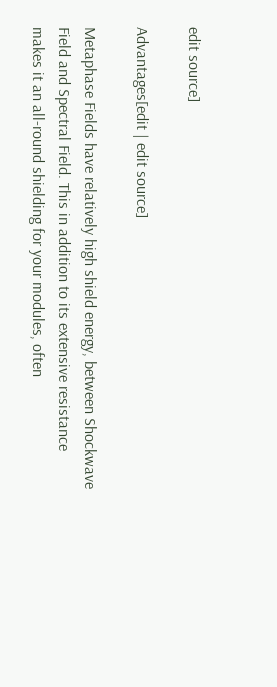edit source]

Advantages[edit | edit source]

Metaphase Fields have relatively high shield energy, between Shockwave Field and Spectral Field. This in addition to its extensive resistance makes it an all-round shielding for your modules, often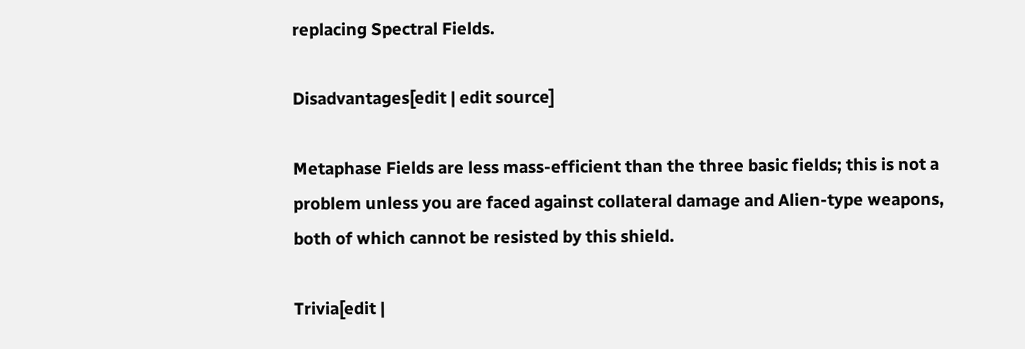replacing Spectral Fields.

Disadvantages[edit | edit source]

Metaphase Fields are less mass-efficient than the three basic fields; this is not a problem unless you are faced against collateral damage and Alien-type weapons, both of which cannot be resisted by this shield.

Trivia[edit |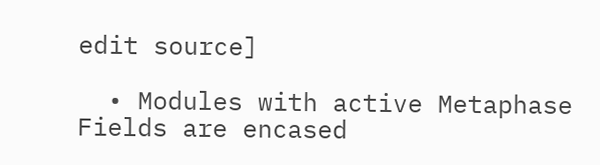edit source]

  • Modules with active Metaphase Fields are encased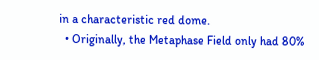in a characteristic red dome.
  • Originally, the Metaphase Field only had 80%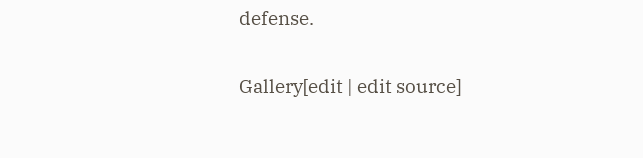defense.

Gallery[edit | edit source]